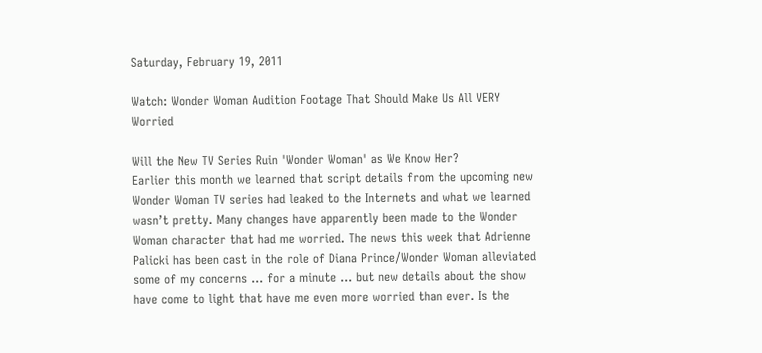Saturday, February 19, 2011

Watch: Wonder Woman Audition Footage That Should Make Us All VERY Worried

Will the New TV Series Ruin 'Wonder Woman' as We Know Her?
Earlier this month we learned that script details from the upcoming new Wonder Woman TV series had leaked to the Internets and what we learned wasn’t pretty. Many changes have apparently been made to the Wonder Woman character that had me worried. The news this week that Adrienne Palicki has been cast in the role of Diana Prince/Wonder Woman alleviated some of my concerns … for a minute … but new details about the show have come to light that have me even more worried than ever. Is the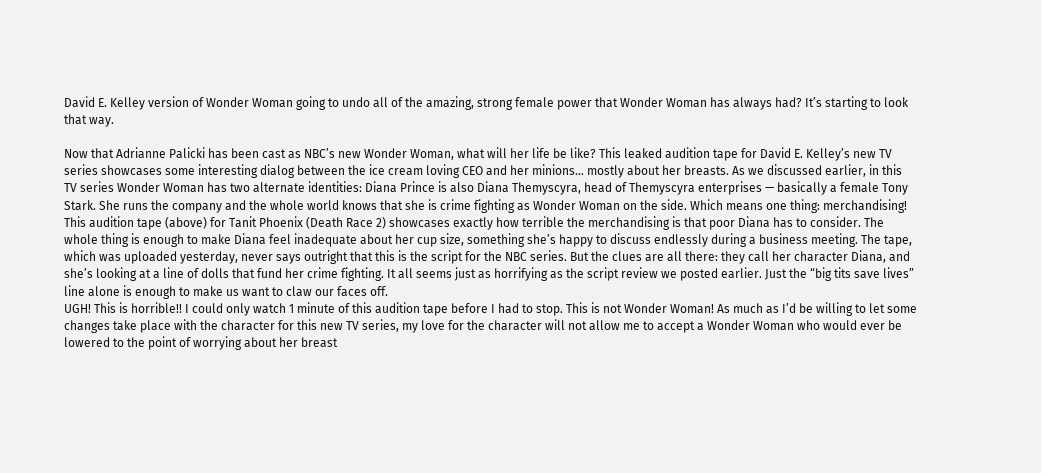David E. Kelley version of Wonder Woman going to undo all of the amazing, strong female power that Wonder Woman has always had? It’s starting to look that way.

Now that Adrianne Palicki has been cast as NBC’s new Wonder Woman, what will her life be like? This leaked audition tape for David E. Kelley’s new TV series showcases some interesting dialog between the ice cream loving CEO and her minions… mostly about her breasts. As we discussed earlier, in this TV series Wonder Woman has two alternate identities: Diana Prince is also Diana Themyscyra, head of Themyscyra enterprises — basically a female Tony Stark. She runs the company and the whole world knows that she is crime fighting as Wonder Woman on the side. Which means one thing: merchandising! This audition tape (above) for Tanit Phoenix (Death Race 2) showcases exactly how terrible the merchandising is that poor Diana has to consider. The whole thing is enough to make Diana feel inadequate about her cup size, something she’s happy to discuss endlessly during a business meeting. The tape, which was uploaded yesterday, never says outright that this is the script for the NBC series. But the clues are all there: they call her character Diana, and she’s looking at a line of dolls that fund her crime fighting. It all seems just as horrifying as the script review we posted earlier. Just the “big tits save lives” line alone is enough to make us want to claw our faces off.
UGH! This is horrible!! I could only watch 1 minute of this audition tape before I had to stop. This is not Wonder Woman! As much as I’d be willing to let some changes take place with the character for this new TV series, my love for the character will not allow me to accept a Wonder Woman who would ever be lowered to the point of worrying about her breast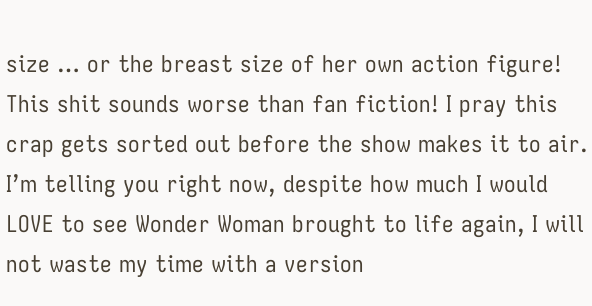size … or the breast size of her own action figure! This shit sounds worse than fan fiction! I pray this crap gets sorted out before the show makes it to air. I’m telling you right now, despite how much I would LOVE to see Wonder Woman brought to life again, I will not waste my time with a version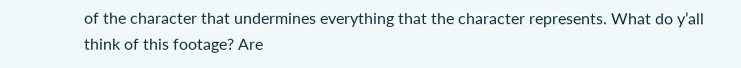of the character that undermines everything that the character represents. What do y’all think of this footage? Are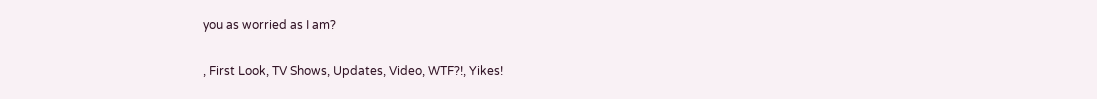you as worried as I am?

, First Look, TV Shows, Updates, Video, WTF?!, Yikes!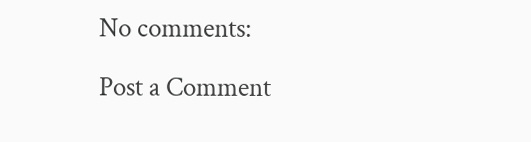No comments:

Post a Comment